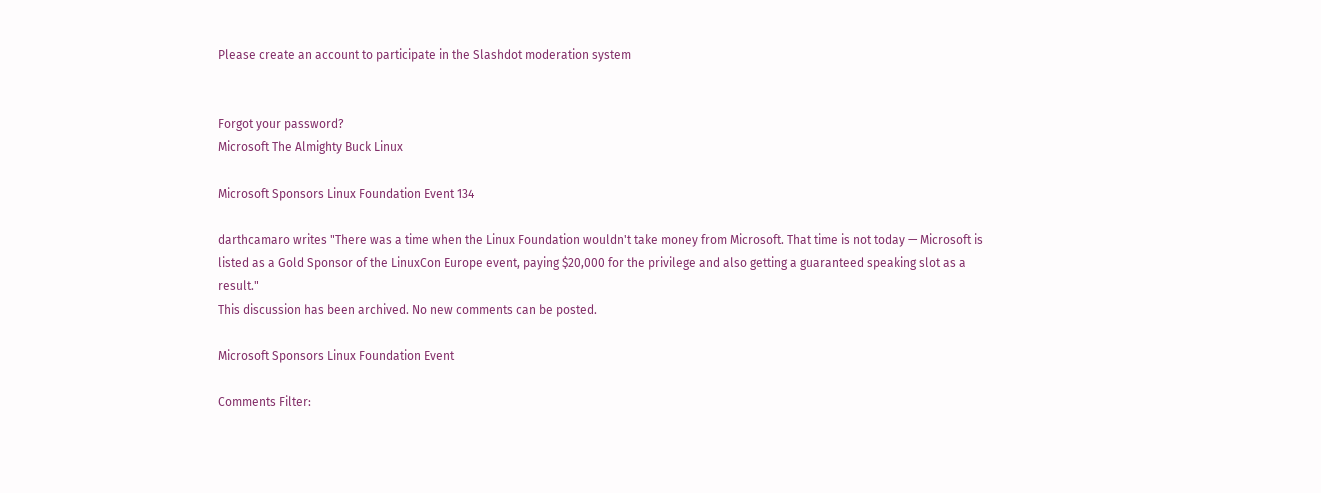Please create an account to participate in the Slashdot moderation system


Forgot your password?
Microsoft The Almighty Buck Linux

Microsoft Sponsors Linux Foundation Event 134

darthcamaro writes "There was a time when the Linux Foundation wouldn't take money from Microsoft. That time is not today — Microsoft is listed as a Gold Sponsor of the LinuxCon Europe event, paying $20,000 for the privilege and also getting a guaranteed speaking slot as a result."
This discussion has been archived. No new comments can be posted.

Microsoft Sponsors Linux Foundation Event

Comments Filter: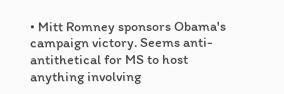• Mitt Romney sponsors Obama's campaign victory. Seems anti-antithetical for MS to host anything involving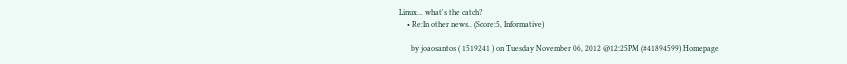Linux... what's the catch?
    • Re:In other news.. (Score:5, Informative)

      by joaosantos ( 1519241 ) on Tuesday November 06, 2012 @12:25PM (#41894599) Homepage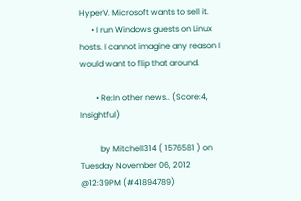HyperV. Microsoft wants to sell it.
      • I run Windows guests on Linux hosts. I cannot imagine any reason I would want to flip that around.

        • Re:In other news.. (Score:4, Insightful)

          by Mitchell314 ( 1576581 ) on Tuesday November 06, 2012 @12:39PM (#41894789)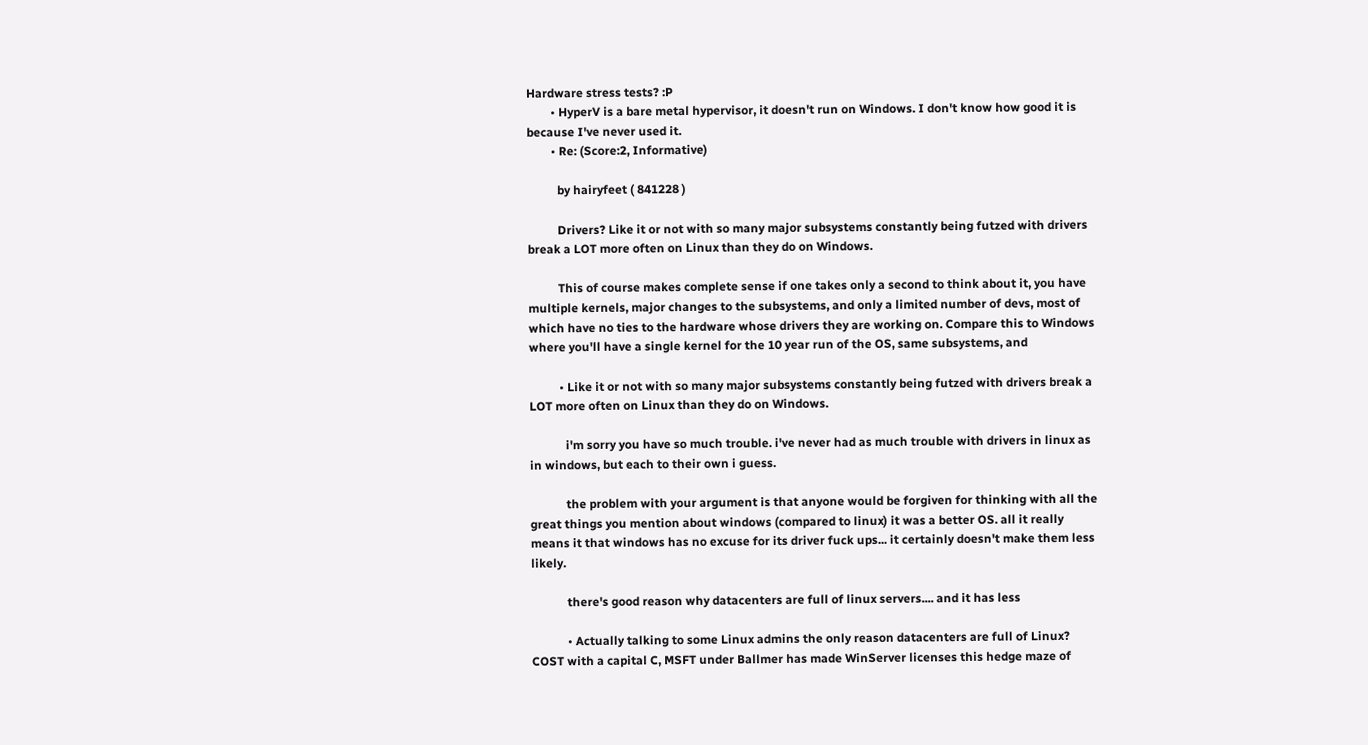Hardware stress tests? :P
        • HyperV is a bare metal hypervisor, it doesn't run on Windows. I don't know how good it is because I've never used it.
        • Re: (Score:2, Informative)

          by hairyfeet ( 841228 )

          Drivers? Like it or not with so many major subsystems constantly being futzed with drivers break a LOT more often on Linux than they do on Windows.

          This of course makes complete sense if one takes only a second to think about it, you have multiple kernels, major changes to the subsystems, and only a limited number of devs, most of which have no ties to the hardware whose drivers they are working on. Compare this to Windows where you'll have a single kernel for the 10 year run of the OS, same subsystems, and

          • Like it or not with so many major subsystems constantly being futzed with drivers break a LOT more often on Linux than they do on Windows.

            i'm sorry you have so much trouble. i've never had as much trouble with drivers in linux as in windows, but each to their own i guess.

            the problem with your argument is that anyone would be forgiven for thinking with all the great things you mention about windows (compared to linux) it was a better OS. all it really means it that windows has no excuse for its driver fuck ups... it certainly doesn't make them less likely.

            there's good reason why datacenters are full of linux servers.... and it has less

            • Actually talking to some Linux admins the only reason datacenters are full of Linux? COST with a capital C, MSFT under Ballmer has made WinServer licenses this hedge maze of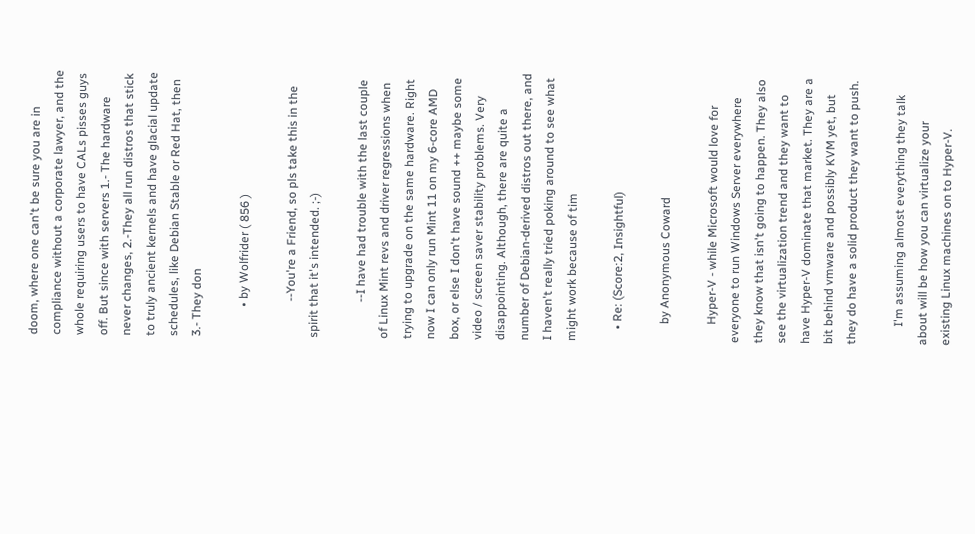doom, where one can't be sure you are in compliance without a corporate lawyer, and the whole requiring users to have CALs pisses guys off. But since with servers 1.- The hardware never changes, 2.-They all run distros that stick to truly ancient kernels and have glacial update schedules, like Debian Stable or Red Hat, then 3.- They don

          • by Wolfrider ( 856 )

            --You're a Friend, so pls take this in the spirit that it's intended. ;-)

            --I have had trouble with the last couple of Linux Mint revs and driver regressions when trying to upgrade on the same hardware. Right now I can only run Mint 11 on my 6-core AMD box, or else I don't have sound ++ maybe some video / screen saver stability problems. Very disappointing. Although, there are quite a number of Debian-derived distros out there, and I haven't really tried poking around to see what might work because of tim

    • Re: (Score:2, Insightful)

      by Anonymous Coward

      Hyper-V - while Microsoft would love for everyone to run Windows Server everywhere they know that isn't going to happen. They also see the virtualization trend and they want to have Hyper-V dominate that market. They are a bit behind vmware and possibly KVM yet, but they do have a solid product they want to push.

      I'm assuming almost everything they talk about will be how you can virtualize your existing Linux machines on to Hyper-V.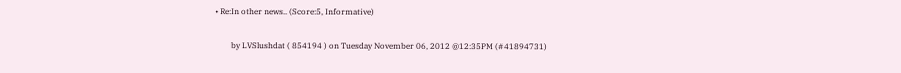• Re:In other news.. (Score:5, Informative)

        by LVSlushdat ( 854194 ) on Tuesday November 06, 2012 @12:35PM (#41894731)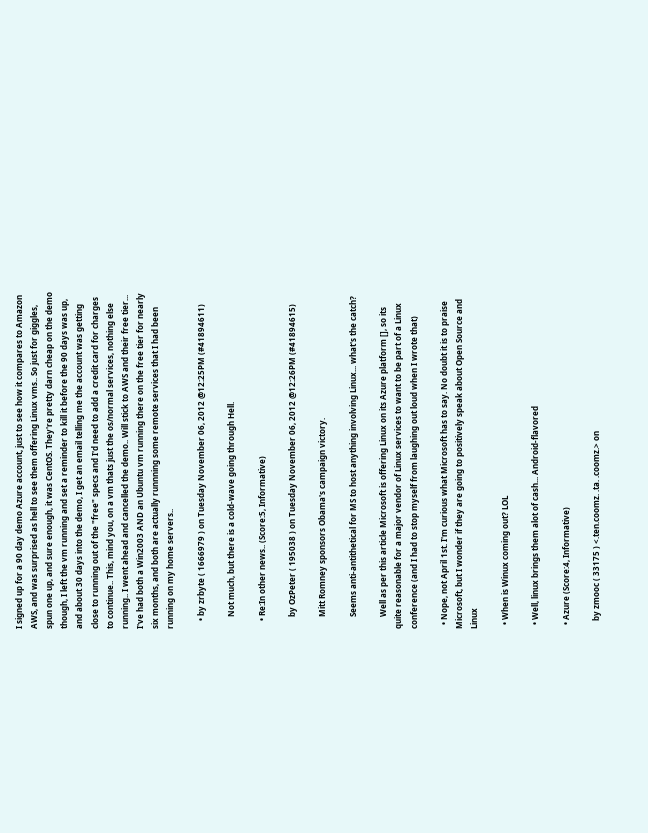I signed up for a 90 day demo Azure account, just to see how it compares to Amazon AWS, and was surprised as hell to see them offering Linux vms.. So just for giggles, spun one up, and sure enough, it was CentOS. They're pretty darn cheap on the demo though, I left the vm running and set a reminder to kill it before the 90 days was up, and about 30 days into the demo, I get an email telling me the account was getting close to running out of the "free" specs and I'd need to add a credit card for charges to continue.. This, mind you, on a vm thats just the os/normal services, nothing else running.. I went ahead and cancelled the demo.. Will stick to AWS and their free tier... I've had both a Win2003 AND an Ubuntu vm running there on the free tier for nearly six months, and both are actually runnning some remote services that I had been running on my home servers..

    • by zrbyte ( 1666979 ) on Tuesday November 06, 2012 @12:25PM (#41894611)

      Not much, but there is a cold-wave going through Hell.

    • Re:In other news.. (Score:5, Informative)

      by OzPeter ( 195038 ) on Tuesday November 06, 2012 @12:26PM (#41894615)

      Mitt Romney sponsors Obama's campaign victory.

      Seems anti-antithetical for MS to host anything involving Linux... what's the catch?

      Well as per this article Microsoft is offering Linux on its Azure platform [], so its quite reasonable for a major vendor of Linux services to want to be part of a Linux conference (and I had to stop myself from laughing out loud when I wrote that)

  • Nope, not April 1st. I'm curious what Microsoft has to say. No doubt it is to praise Microsoft, but I wonder if they are going to positively speak about Open Source and Linux

  • When is Winux coming out? LOL

  • Well, linux brings them alot of cash... Android-flavored

  • Azure (Score:4, Informative)

    by zmooc ( 33175 ) <.ten.coomz. .ta. .coomz.> on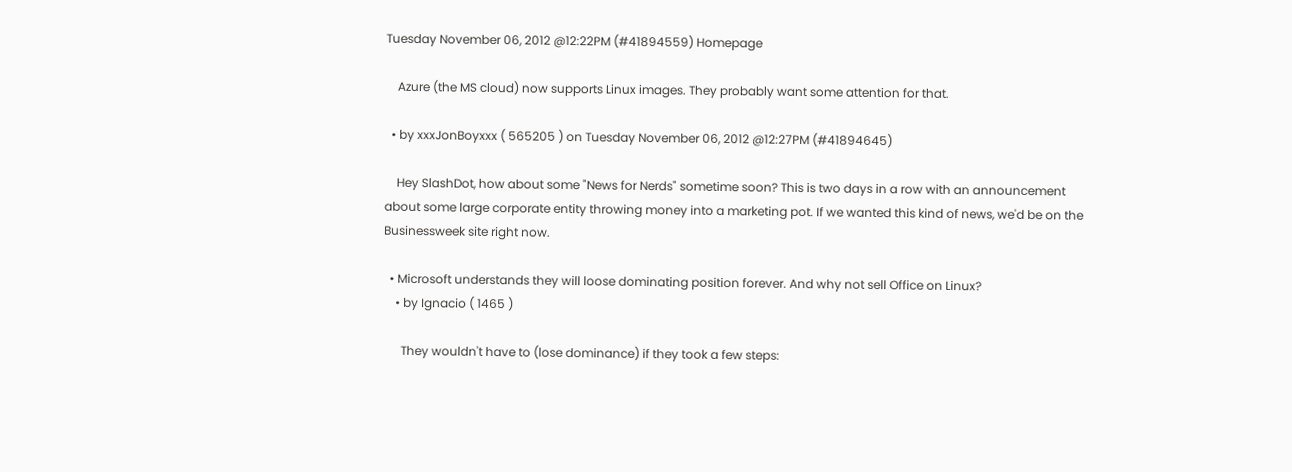Tuesday November 06, 2012 @12:22PM (#41894559) Homepage

    Azure (the MS cloud) now supports Linux images. They probably want some attention for that.

  • by xxxJonBoyxxx ( 565205 ) on Tuesday November 06, 2012 @12:27PM (#41894645)

    Hey SlashDot, how about some "News for Nerds" sometime soon? This is two days in a row with an announcement about some large corporate entity throwing money into a marketing pot. If we wanted this kind of news, we'd be on the Businessweek site right now.

  • Microsoft understands they will loose dominating position forever. And why not sell Office on Linux?
    • by Ignacio ( 1465 )

      They wouldn't have to (lose dominance) if they took a few steps: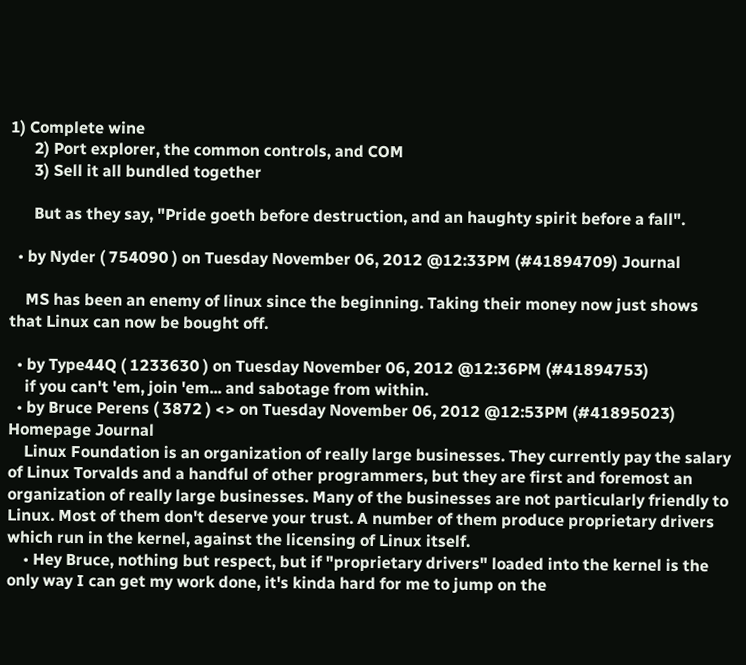1) Complete wine
      2) Port explorer, the common controls, and COM
      3) Sell it all bundled together

      But as they say, "Pride goeth before destruction, and an haughty spirit before a fall".

  • by Nyder ( 754090 ) on Tuesday November 06, 2012 @12:33PM (#41894709) Journal

    MS has been an enemy of linux since the beginning. Taking their money now just shows that Linux can now be bought off.

  • by Type44Q ( 1233630 ) on Tuesday November 06, 2012 @12:36PM (#41894753)
    if you can't 'em, join 'em... and sabotage from within.
  • by Bruce Perens ( 3872 ) <> on Tuesday November 06, 2012 @12:53PM (#41895023) Homepage Journal
    Linux Foundation is an organization of really large businesses. They currently pay the salary of Linux Torvalds and a handful of other programmers, but they are first and foremost an organization of really large businesses. Many of the businesses are not particularly friendly to Linux. Most of them don't deserve your trust. A number of them produce proprietary drivers which run in the kernel, against the licensing of Linux itself.
    • Hey Bruce, nothing but respect, but if "proprietary drivers" loaded into the kernel is the only way I can get my work done, it's kinda hard for me to jump on the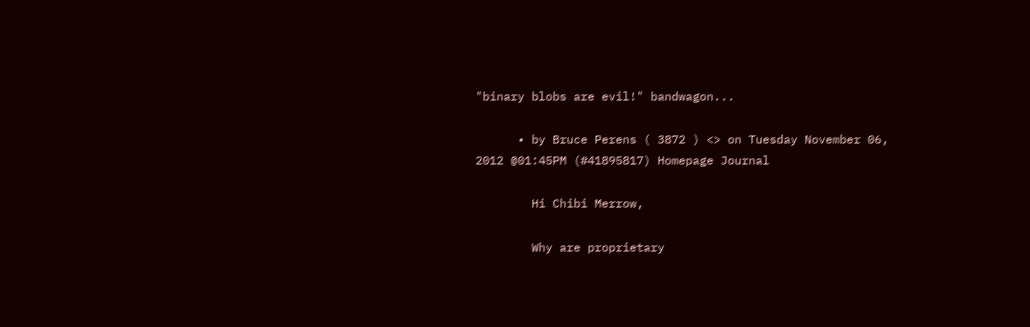"binary blobs are evil!" bandwagon...

      • by Bruce Perens ( 3872 ) <> on Tuesday November 06, 2012 @01:45PM (#41895817) Homepage Journal

        Hi Chibi Merrow,

        Why are proprietary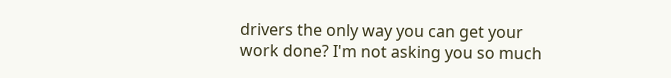drivers the only way you can get your work done? I'm not asking you so much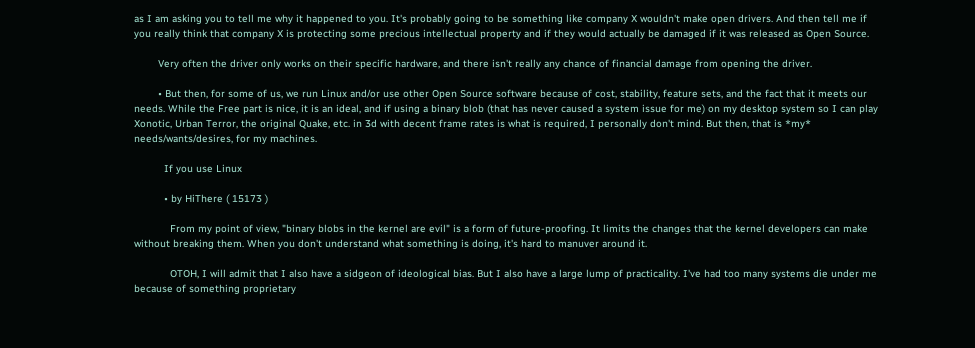as I am asking you to tell me why it happened to you. It's probably going to be something like company X wouldn't make open drivers. And then tell me if you really think that company X is protecting some precious intellectual property and if they would actually be damaged if it was released as Open Source.

        Very often the driver only works on their specific hardware, and there isn't really any chance of financial damage from opening the driver.

        • But then, for some of us, we run Linux and/or use other Open Source software because of cost, stability, feature sets, and the fact that it meets our needs. While the Free part is nice, it is an ideal, and if using a binary blob (that has never caused a system issue for me) on my desktop system so I can play Xonotic, Urban Terror, the original Quake, etc. in 3d with decent frame rates is what is required, I personally don't mind. But then, that is *my* needs/wants/desires, for my machines.

          If you use Linux

          • by HiThere ( 15173 )

            From my point of view, "binary blobs in the kernel are evil" is a form of future-proofing. It limits the changes that the kernel developers can make without breaking them. When you don't understand what something is doing, it's hard to manuver around it.

            OTOH, I will admit that I also have a sidgeon of ideological bias. But I also have a large lump of practicality. I've had too many systems die under me because of something proprietary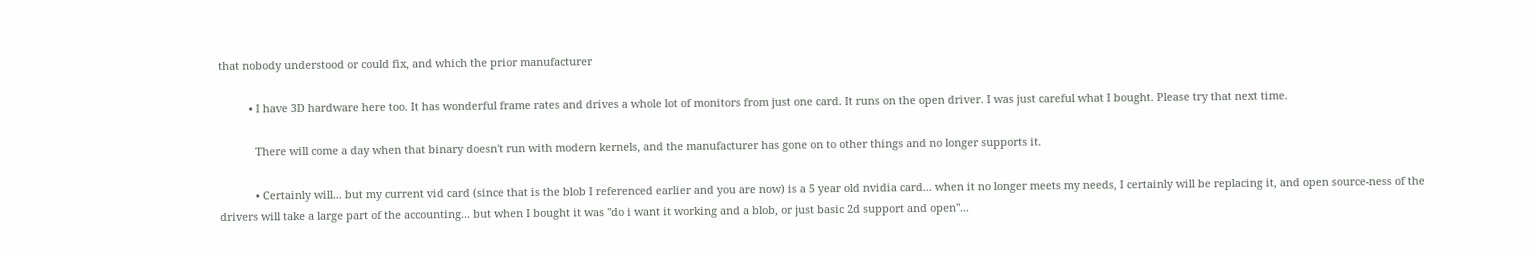that nobody understood or could fix, and which the prior manufacturer

          • I have 3D hardware here too. It has wonderful frame rates and drives a whole lot of monitors from just one card. It runs on the open driver. I was just careful what I bought. Please try that next time.

            There will come a day when that binary doesn't run with modern kernels, and the manufacturer has gone on to other things and no longer supports it.

            • Certainly will... but my current vid card (since that is the blob I referenced earlier and you are now) is a 5 year old nvidia card... when it no longer meets my needs, I certainly will be replacing it, and open source-ness of the drivers will take a large part of the accounting... but when I bought it was "do i want it working and a blob, or just basic 2d support and open"...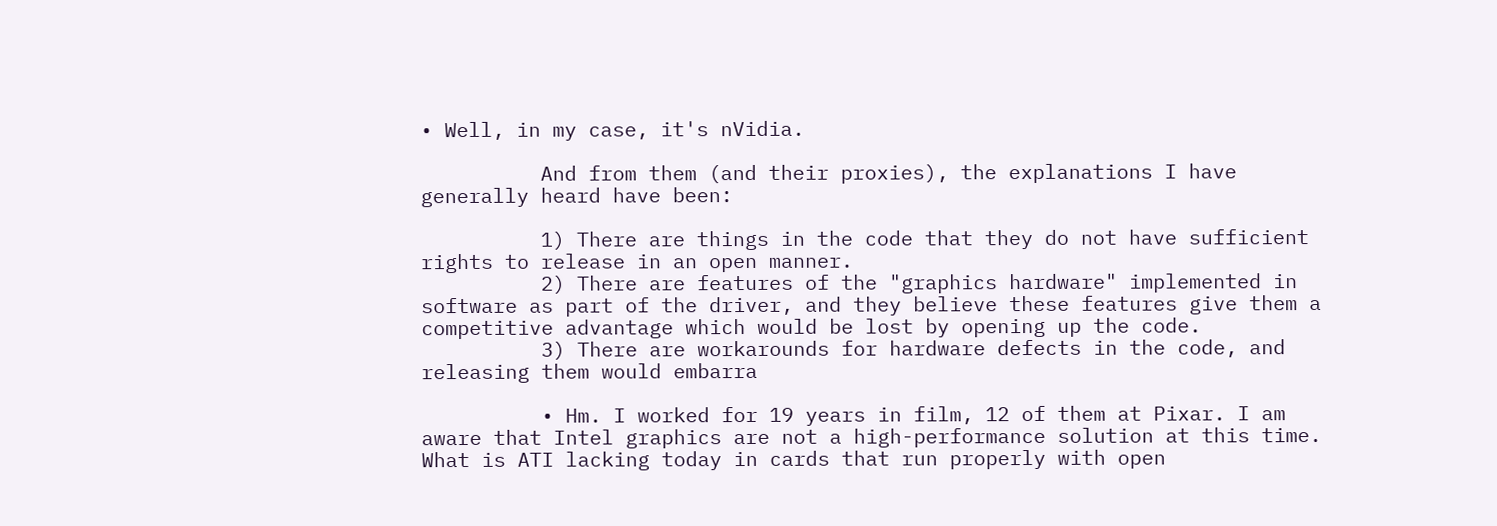• Well, in my case, it's nVidia.

          And from them (and their proxies), the explanations I have generally heard have been:

          1) There are things in the code that they do not have sufficient rights to release in an open manner.
          2) There are features of the "graphics hardware" implemented in software as part of the driver, and they believe these features give them a competitive advantage which would be lost by opening up the code.
          3) There are workarounds for hardware defects in the code, and releasing them would embarra

          • Hm. I worked for 19 years in film, 12 of them at Pixar. I am aware that Intel graphics are not a high-performance solution at this time. What is ATI lacking today in cards that run properly with open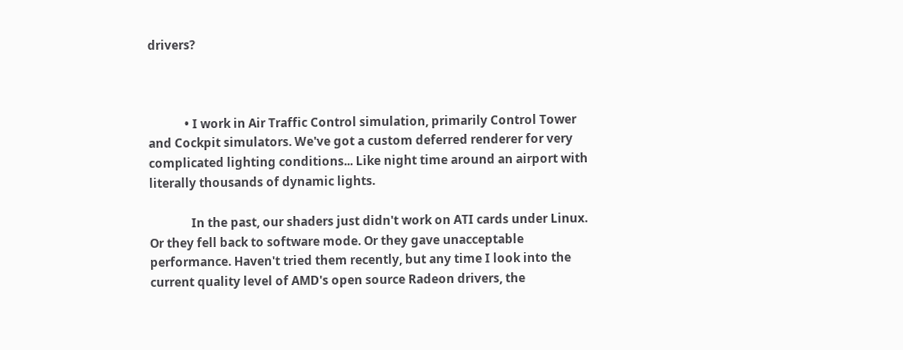drivers?



            • I work in Air Traffic Control simulation, primarily Control Tower and Cockpit simulators. We've got a custom deferred renderer for very complicated lighting conditions... Like night time around an airport with literally thousands of dynamic lights.

              In the past, our shaders just didn't work on ATI cards under Linux. Or they fell back to software mode. Or they gave unacceptable performance. Haven't tried them recently, but any time I look into the current quality level of AMD's open source Radeon drivers, the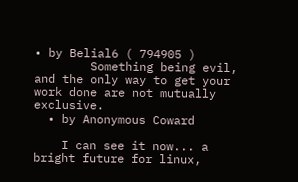• by Belial6 ( 794905 )
        Something being evil, and the only way to get your work done are not mutually exclusive.
  • by Anonymous Coward

    I can see it now... a bright future for linux,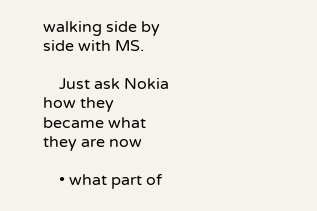walking side by side with MS.

    Just ask Nokia how they became what they are now

    • what part of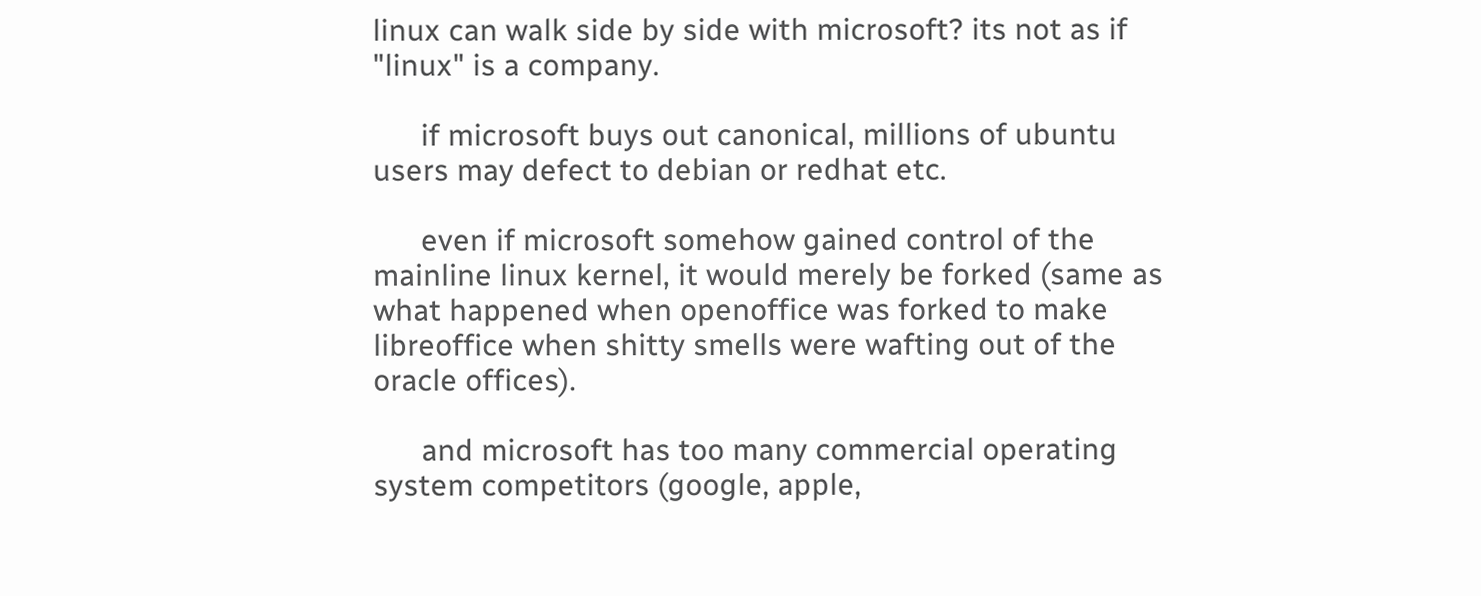linux can walk side by side with microsoft? its not as if "linux" is a company.

      if microsoft buys out canonical, millions of ubuntu users may defect to debian or redhat etc.

      even if microsoft somehow gained control of the mainline linux kernel, it would merely be forked (same as what happened when openoffice was forked to make libreoffice when shitty smells were wafting out of the oracle offices).

      and microsoft has too many commercial operating system competitors (google, apple,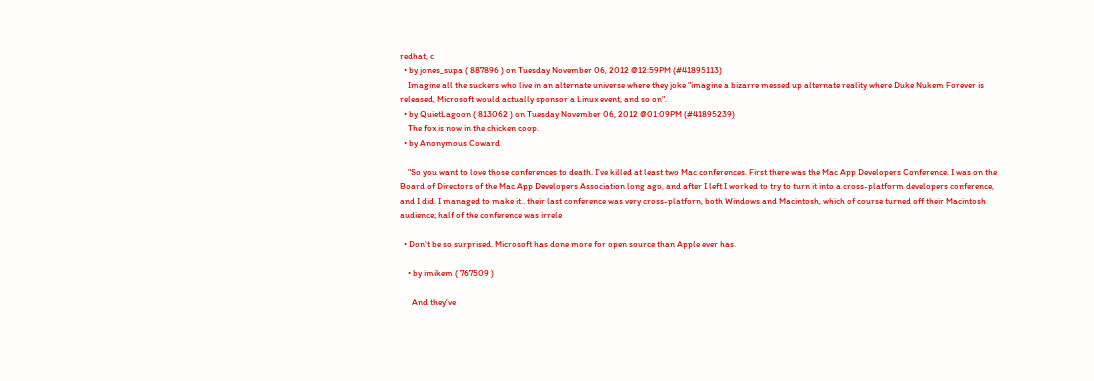redhat, c
  • by jones_supa ( 887896 ) on Tuesday November 06, 2012 @12:59PM (#41895113)
    Imagine all the suckers who live in an alternate universe where they joke "imagine a bizarre messed up alternate reality where Duke Nukem Forever is released, Microsoft would actually sponsor a Linux event, and so on".
  • by QuietLagoon ( 813062 ) on Tuesday November 06, 2012 @01:09PM (#41895239)
    The fox is now in the chicken coop.
  • by Anonymous Coward

    "So you want to love those conferences to death. I’ve killed at least two Mac conferences. First there was the Mac App Developers Conference. I was on the Board of Directors of the Mac App Developers Association long ago, and after I left I worked to try to turn it into a cross-platform developers conference, and I did. I managed to make it.. their last conference was very cross-platforn, both Windows and Macintosh, which of course turned off their Macintosh audience; half of the conference was irrele

  • Don't be so surprised. Microsoft has done more for open source than Apple ever has.

    • by imikem ( 767509 )

      And they've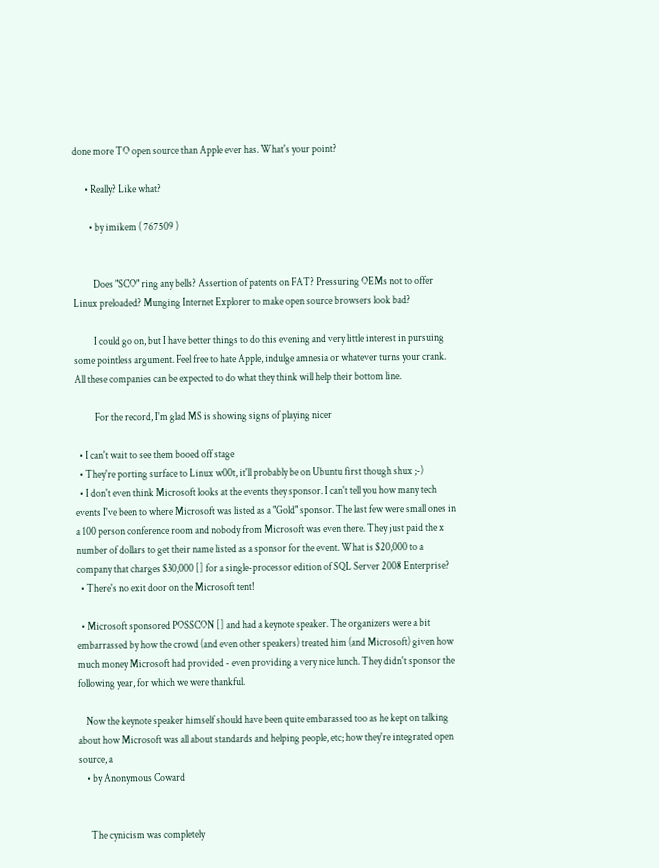done more TO open source than Apple ever has. What's your point?

      • Really? Like what?

        • by imikem ( 767509 )


          Does "SCO" ring any bells? Assertion of patents on FAT? Pressuring OEMs not to offer Linux preloaded? Munging Internet Explorer to make open source browsers look bad?

          I could go on, but I have better things to do this evening and very little interest in pursuing some pointless argument. Feel free to hate Apple, indulge amnesia or whatever turns your crank. All these companies can be expected to do what they think will help their bottom line.

          For the record, I'm glad MS is showing signs of playing nicer

  • I can't wait to see them booed off stage
  • They're porting surface to Linux w00t, it'll probably be on Ubuntu first though shux ;-)
  • I don't even think Microsoft looks at the events they sponsor. I can't tell you how many tech events I've been to where Microsoft was listed as a "Gold" sponsor. The last few were small ones in a 100 person conference room and nobody from Microsoft was even there. They just paid the x number of dollars to get their name listed as a sponsor for the event. What is $20,000 to a company that charges $30,000 [] for a single-processor edition of SQL Server 2008 Enterprise?
  • There's no exit door on the Microsoft tent!

  • Microsoft sponsored POSSCON [] and had a keynote speaker. The organizers were a bit embarrassed by how the crowd (and even other speakers) treated him (and Microsoft) given how much money Microsoft had provided - even providing a very nice lunch. They didn't sponsor the following year, for which we were thankful.

    Now the keynote speaker himself should have been quite embarassed too as he kept on talking about how Microsoft was all about standards and helping people, etc; how they're integrated open source, a
    • by Anonymous Coward


      The cynicism was completely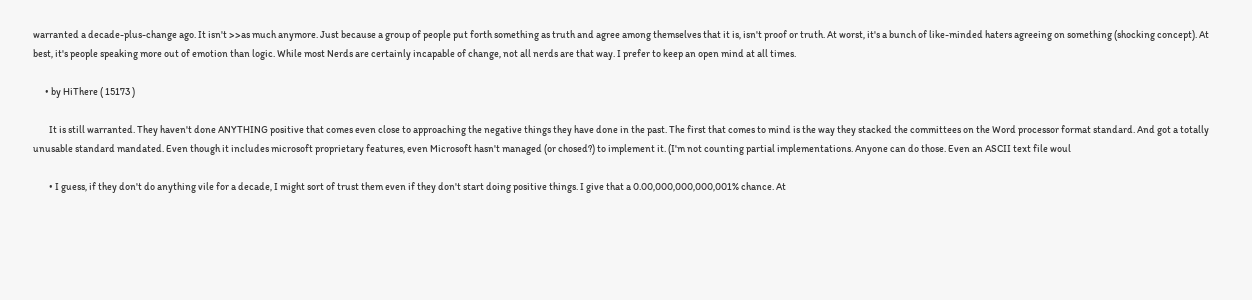warranted a decade-plus-change ago. It isn't >>as much anymore. Just because a group of people put forth something as truth and agree among themselves that it is, isn't proof or truth. At worst, it's a bunch of like-minded haters agreeing on something (shocking concept). At best, it's people speaking more out of emotion than logic. While most Nerds are certainly incapable of change, not all nerds are that way. I prefer to keep an open mind at all times.

      • by HiThere ( 15173 )

        It is still warranted. They haven't done ANYTHING positive that comes even close to approaching the negative things they have done in the past. The first that comes to mind is the way they stacked the committees on the Word processor format standard. And got a totally unusable standard mandated. Even though it includes microsoft proprietary features, even Microsoft hasn't managed (or chosed?) to implement it. (I'm not counting partial implementations. Anyone can do those. Even an ASCII text file woul

        • I guess, if they don't do anything vile for a decade, I might sort of trust them even if they don't start doing positive things. I give that a 0.00,000,000,000,001% chance. At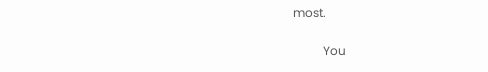most.

          You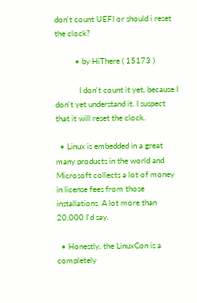don't count UEFI or should i reset the clock?

          • by HiThere ( 15173 )

            I don't count it yet, because I don't yet understand it. I suspect that it will reset the clock.

  • Linux is embedded in a great many products in the world and Microsoft collects a lot of money in license fees from those installations. A lot more than 20,000 I'd say.

  • Honestly, the LinuxCon is a completely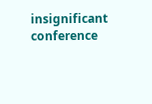insignificant conference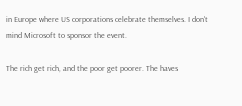in Europe where US corporations celebrate themselves. I don't mind Microsoft to sponsor the event.

The rich get rich, and the poor get poorer. The haves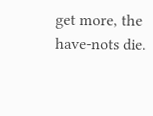get more, the have-nots die.